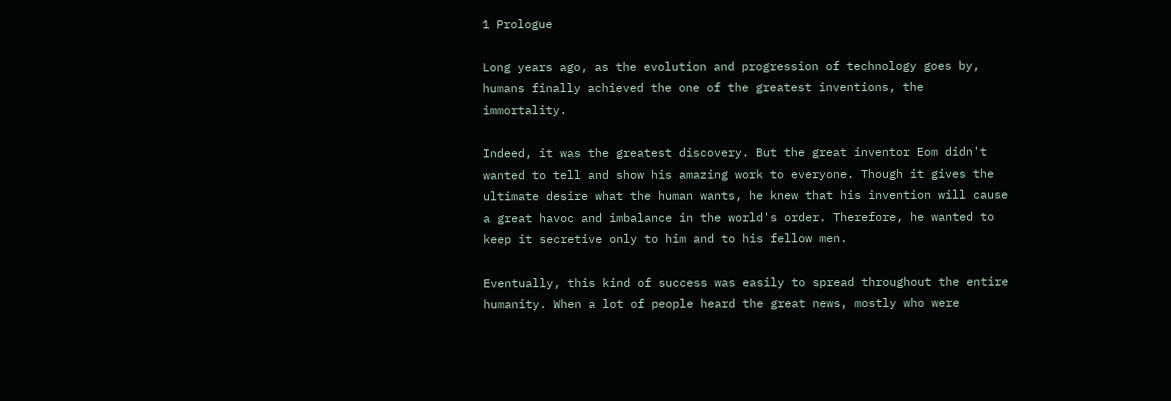1 Prologue

Long years ago, as the evolution and progression of technology goes by, humans finally achieved the one of the greatest inventions, the immortality.

Indeed, it was the greatest discovery. But the great inventor Eom didn't wanted to tell and show his amazing work to everyone. Though it gives the ultimate desire what the human wants, he knew that his invention will cause a great havoc and imbalance in the world's order. Therefore, he wanted to keep it secretive only to him and to his fellow men.

Eventually, this kind of success was easily to spread throughout the entire humanity. When a lot of people heard the great news, mostly who were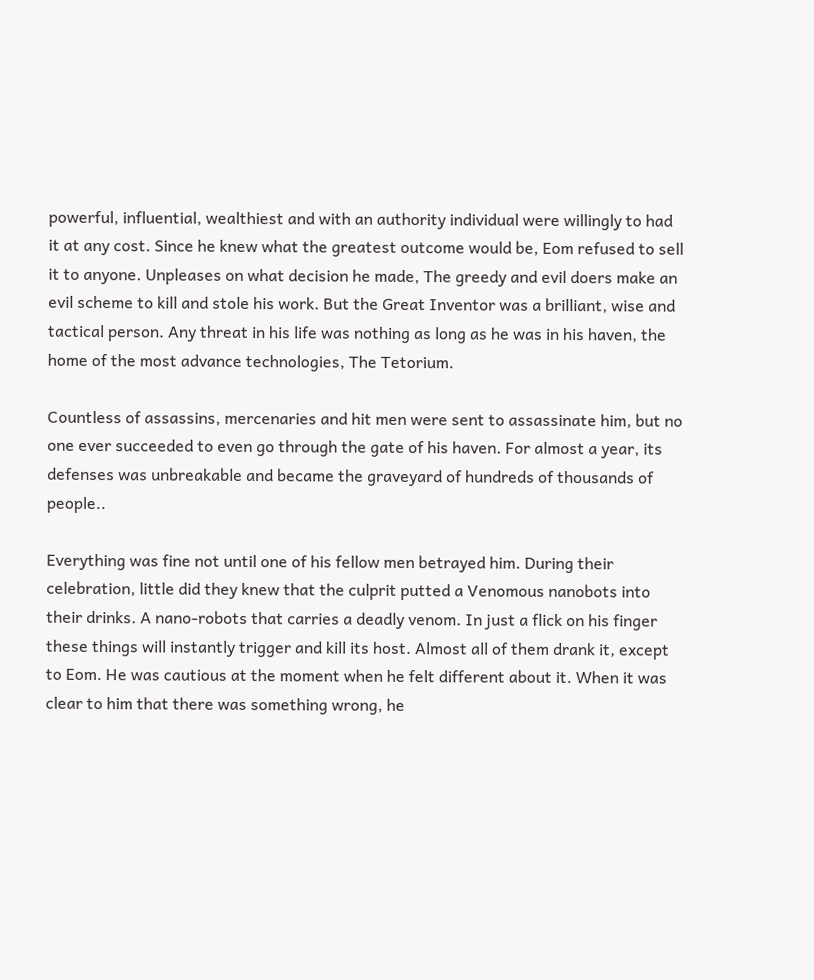powerful, influential, wealthiest and with an authority individual were willingly to had it at any cost. Since he knew what the greatest outcome would be, Eom refused to sell it to anyone. Unpleases on what decision he made, The greedy and evil doers make an evil scheme to kill and stole his work. But the Great Inventor was a brilliant, wise and tactical person. Any threat in his life was nothing as long as he was in his haven, the home of the most advance technologies, The Tetorium.

Countless of assassins, mercenaries and hit men were sent to assassinate him, but no one ever succeeded to even go through the gate of his haven. For almost a year, its defenses was unbreakable and became the graveyard of hundreds of thousands of people..

Everything was fine not until one of his fellow men betrayed him. During their celebration, little did they knew that the culprit putted a Venomous nanobots into their drinks. A nano-robots that carries a deadly venom. In just a flick on his finger these things will instantly trigger and kill its host. Almost all of them drank it, except to Eom. He was cautious at the moment when he felt different about it. When it was clear to him that there was something wrong, he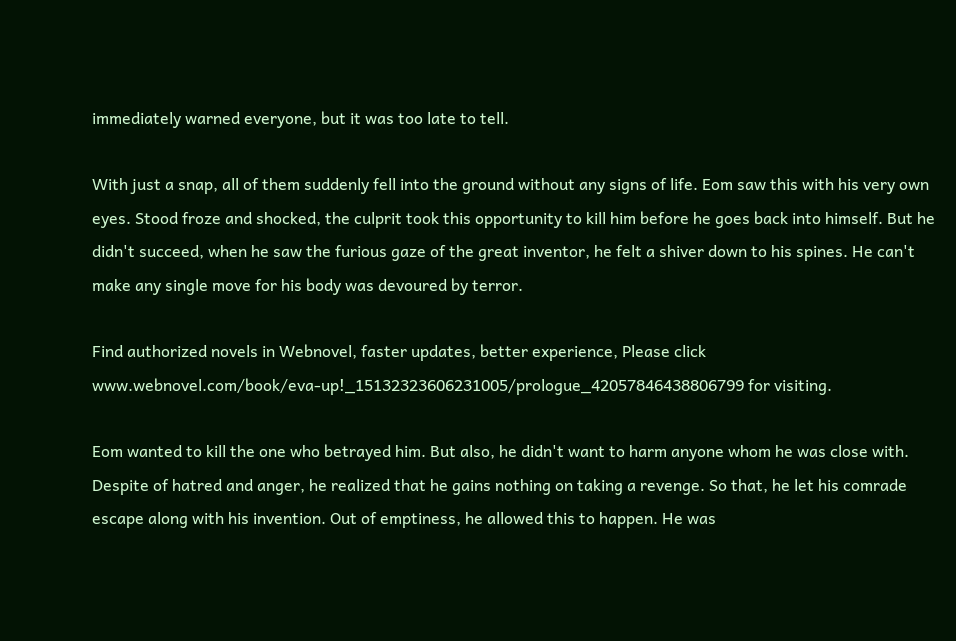immediately warned everyone, but it was too late to tell.

With just a snap, all of them suddenly fell into the ground without any signs of life. Eom saw this with his very own eyes. Stood froze and shocked, the culprit took this opportunity to kill him before he goes back into himself. But he didn't succeed, when he saw the furious gaze of the great inventor, he felt a shiver down to his spines. He can't make any single move for his body was devoured by terror.

Find authorized novels in Webnovel, faster updates, better experience, Please click www.webnovel.com/book/eva-up!_15132323606231005/prologue_42057846438806799 for visiting.

Eom wanted to kill the one who betrayed him. But also, he didn't want to harm anyone whom he was close with. Despite of hatred and anger, he realized that he gains nothing on taking a revenge. So that, he let his comrade escape along with his invention. Out of emptiness, he allowed this to happen. He was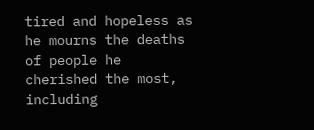tired and hopeless as he mourns the deaths of people he cherished the most, including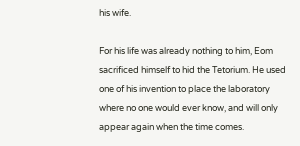his wife.

For his life was already nothing to him, Eom sacrificed himself to hid the Tetorium. He used one of his invention to place the laboratory where no one would ever know, and will only appear again when the time comes.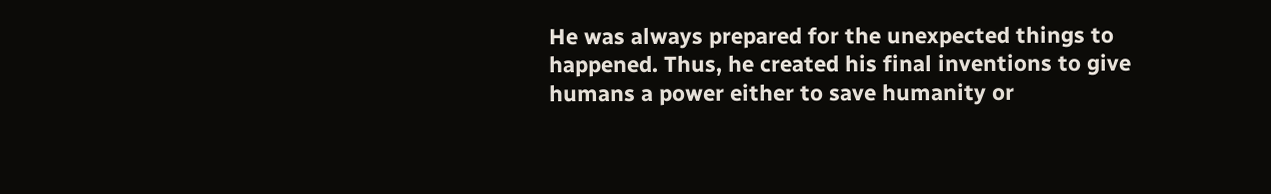He was always prepared for the unexpected things to happened. Thus, he created his final inventions to give humans a power either to save humanity or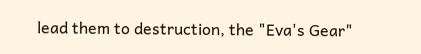lead them to destruction, the "Eva's Gear"